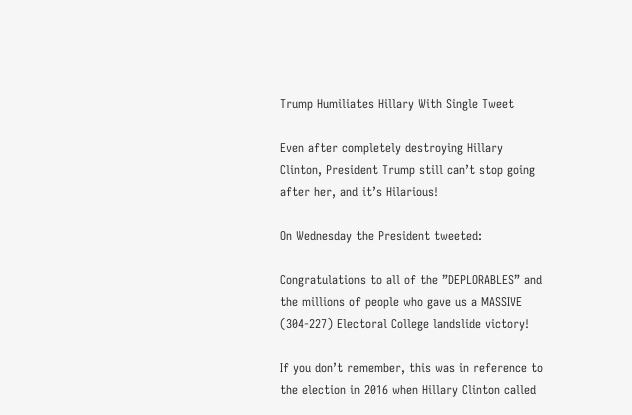Trump Humiliates Hillary With Single Tweet

Even after completely destroying Hillary Clinton, President Trump still can’t stop going after her, and it’s Hilarious!

On Wednesday the President tweeted:

Congratulations to all of the ”DEPLORABLES” and the millions of people who gave us a MASSIVE (304-227) Electoral College landslide victory!

If you don’t remember, this was in reference to the election in 2016 when Hillary Clinton called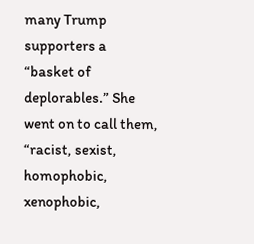many Trump supporters a “basket of deplorables.” She went on to call them, “racist, sexist, homophobic, xenophobic,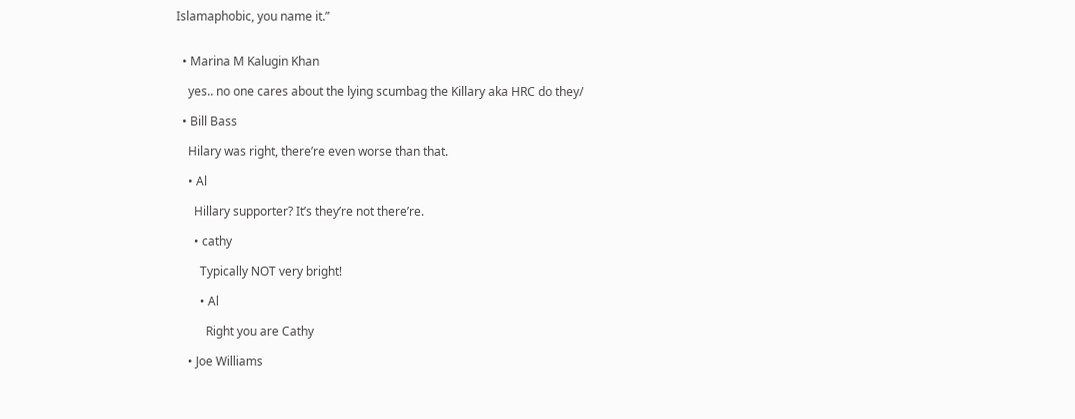Islamaphobic, you name it.”


  • Marina M Kalugin Khan

    yes.. no one cares about the lying scumbag the Killary aka HRC do they/

  • Bill Bass

    Hilary was right, there’re even worse than that.

    • Al

      Hillary supporter? It’s they’re not there’re.

      • cathy

        Typically NOT very bright!

        • Al

          Right you are Cathy

    • Joe Williams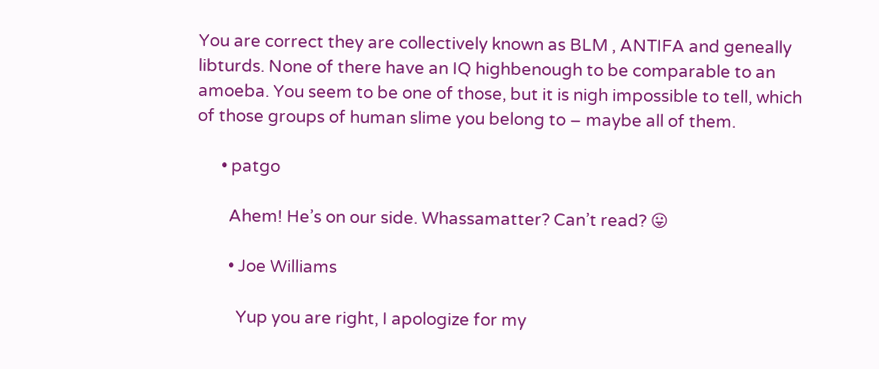You are correct they are collectively known as BLM , ANTIFA and geneally libturds. None of there have an IQ highbenough to be comparable to an amoeba. You seem to be one of those, but it is nigh impossible to tell, which of those groups of human slime you belong to – maybe all of them.

      • patgo

        Ahem! He’s on our side. Whassamatter? Can’t read? 😛

        • Joe Williams

          Yup you are right, I apologize for my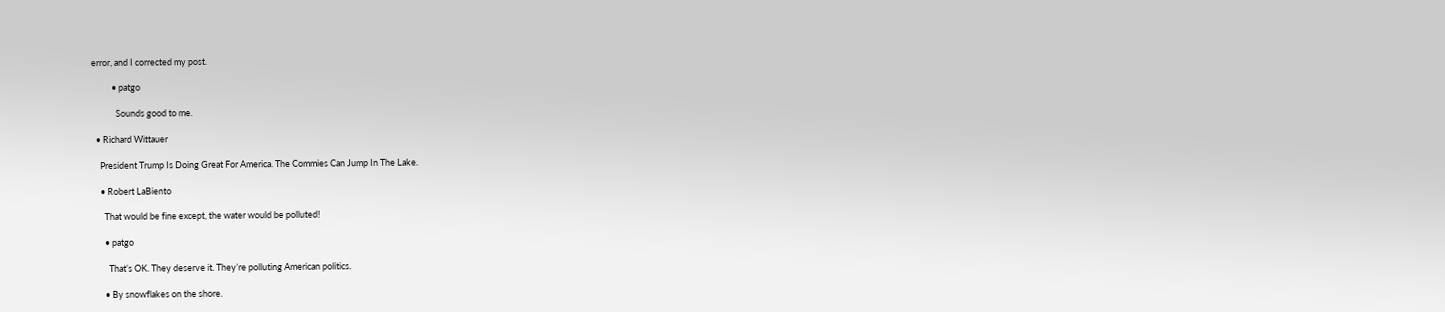error, and I corrected my post.

          • patgo

            Sounds good to me.

  • Richard Wittauer

    President Trump Is Doing Great For America. The Commies Can Jump In The Lake.

    • Robert LaBiento

      That would be fine except, the water would be polluted!

      • patgo

        That’s OK. They deserve it. They’re polluting American politics.

      • By snowflakes on the shore.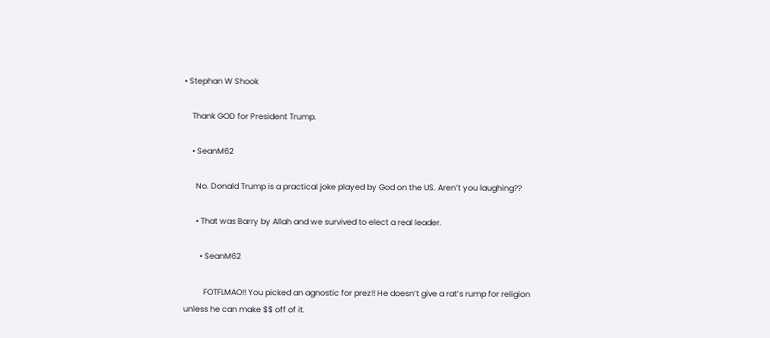• Stephan W Shook

    Thank GOD for President Trump.

    • SeanM62

      No. Donald Trump is a practical joke played by God on the US. Aren’t you laughing??

      • That was Barry by Allah and we survived to elect a real leader.

        • SeanM62

          FOTFLMAO!! You picked an agnostic for prez!! He doesn’t give a rat’s rump for religion unless he can make $$ off of it.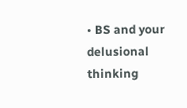• BS and your delusional thinking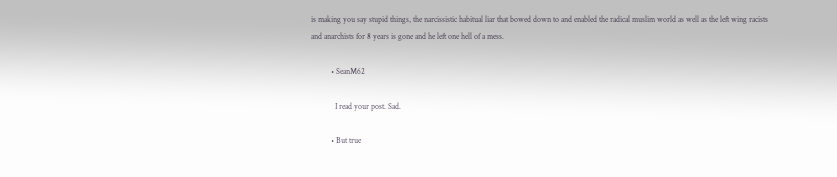is making you say stupid things, the narcissistic habitual liar that bowed down to and enabled the radical muslim world as well as the left wing racists and anarchists for 8 years is gone and he left one hell of a mess.

          • SeanM62

            I read your post. Sad.

          • But true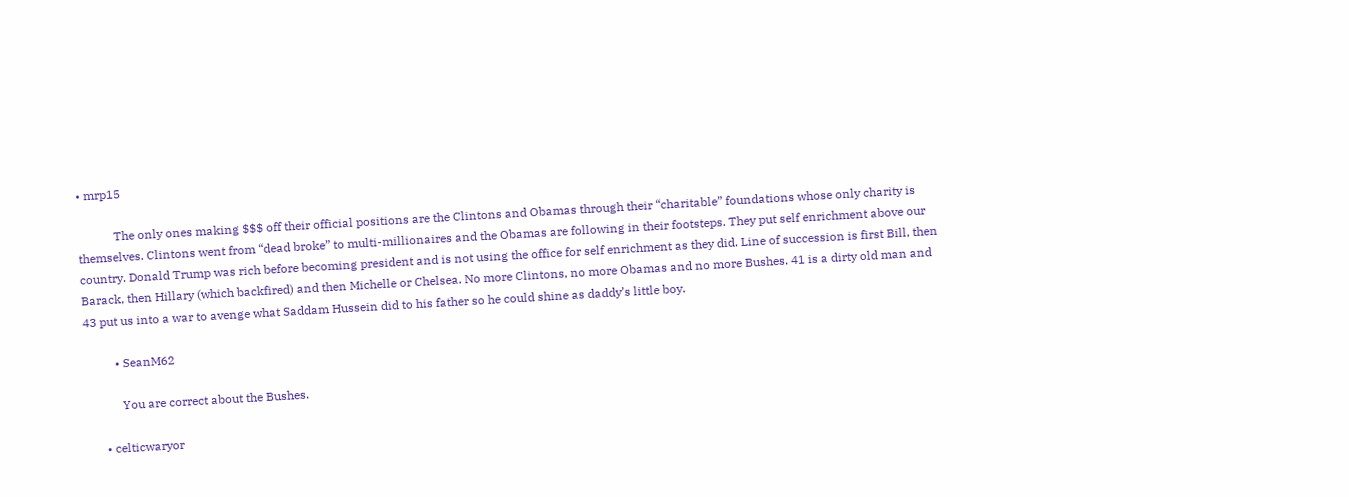• mrp15

            The only ones making $$$ off their official positions are the Clintons and Obamas through their “charitable” foundations whose only charity is themselves. Clintons went from “dead broke” to multi-millionaires and the Obamas are following in their footsteps. They put self enrichment above our country. Donald Trump was rich before becoming president and is not using the office for self enrichment as they did. Line of succession is first Bill, then Barack, then Hillary (which backfired) and then Michelle or Chelsea. No more Clintons, no more Obamas and no more Bushes. 41 is a dirty old man and 43 put us into a war to avenge what Saddam Hussein did to his father so he could shine as daddy’s little boy.

          • SeanM62

            You are correct about the Bushes.

      • celticwaryor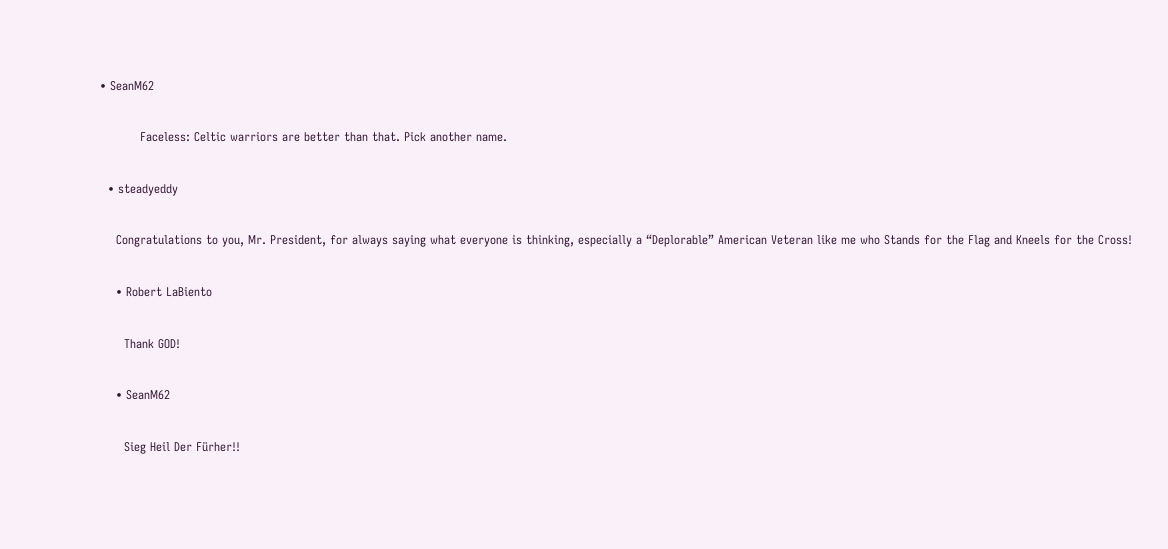• SeanM62

          Faceless: Celtic warriors are better than that. Pick another name.

  • steadyeddy

    Congratulations to you, Mr. President, for always saying what everyone is thinking, especially a “Deplorable” American Veteran like me who Stands for the Flag and Kneels for the Cross!

    • Robert LaBiento

      Thank GOD!

    • SeanM62

      Sieg Heil Der Fürher!!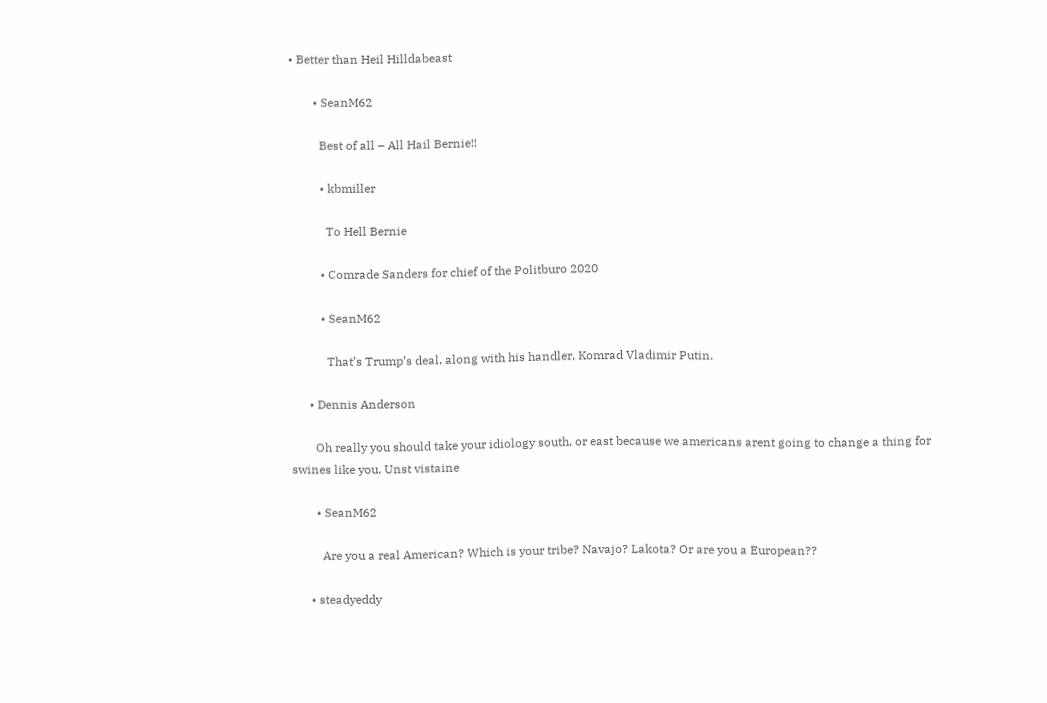• Better than Heil Hilldabeast

        • SeanM62

          Best of all – All Hail Bernie!!

          • kbmiller

            To Hell Bernie

          • Comrade Sanders for chief of the Politburo 2020

          • SeanM62

            That’s Trump’s deal, along with his handler, Komrad Vladimir Putin.

      • Dennis Anderson

        Oh really you should take your idiology south, or east because we americans arent going to change a thing for swines like you. Unst vistaine

        • SeanM62

          Are you a real American? Which is your tribe? Navajo? Lakota? Or are you a European??

      • steadyeddy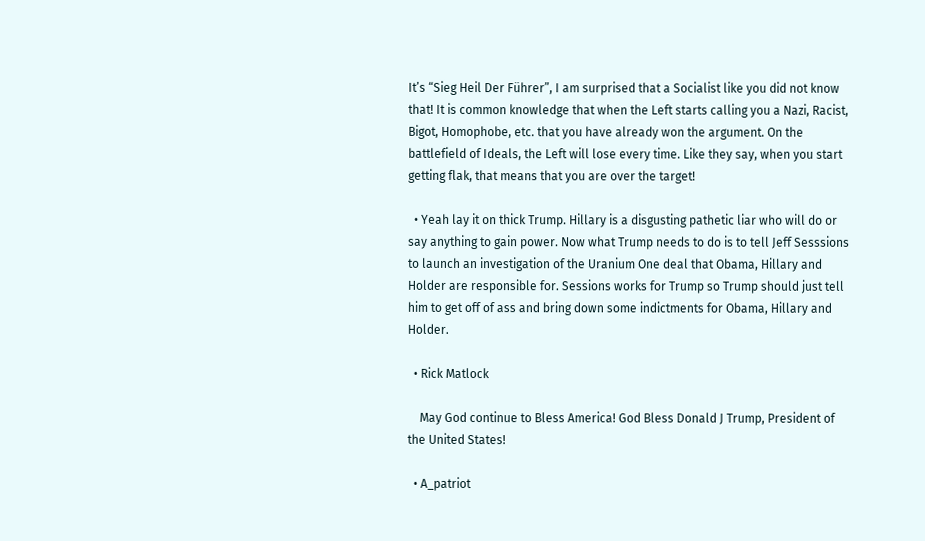It’s “Sieg Heil Der Führer”, I am surprised that a Socialist like you did not know that! It is common knowledge that when the Left starts calling you a Nazi, Racist, Bigot, Homophobe, etc. that you have already won the argument. On the battlefield of Ideals, the Left will lose every time. Like they say, when you start getting flak, that means that you are over the target!

  • Yeah lay it on thick Trump. Hillary is a disgusting pathetic liar who will do or say anything to gain power. Now what Trump needs to do is to tell Jeff Sesssions to launch an investigation of the Uranium One deal that Obama, Hillary and Holder are responsible for. Sessions works for Trump so Trump should just tell him to get off of ass and bring down some indictments for Obama, Hillary and Holder.

  • Rick Matlock

    May God continue to Bless America! God Bless Donald J Trump, President of the United States!

  • A_patriot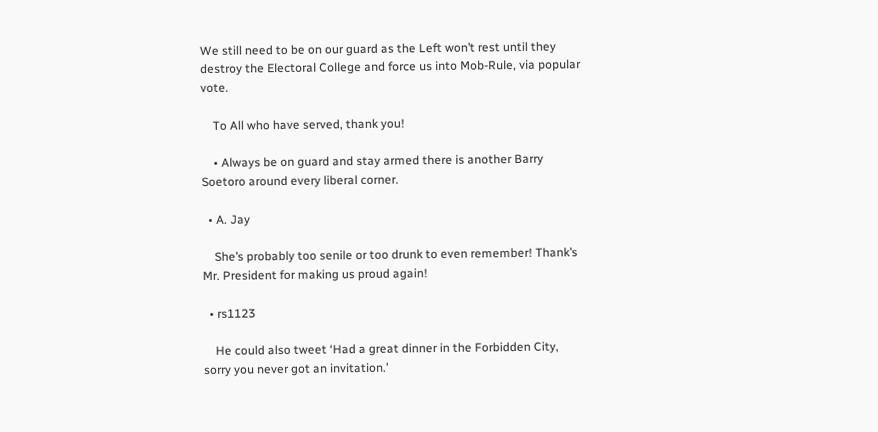We still need to be on our guard as the Left won’t rest until they destroy the Electoral College and force us into Mob-Rule, via popular vote.

    To All who have served, thank you!

    • Always be on guard and stay armed there is another Barry Soetoro around every liberal corner.

  • A. Jay

    She’s probably too senile or too drunk to even remember! Thank’s Mr. President for making us proud again!

  • rs1123

    He could also tweet ‘Had a great dinner in the Forbidden City, sorry you never got an invitation.’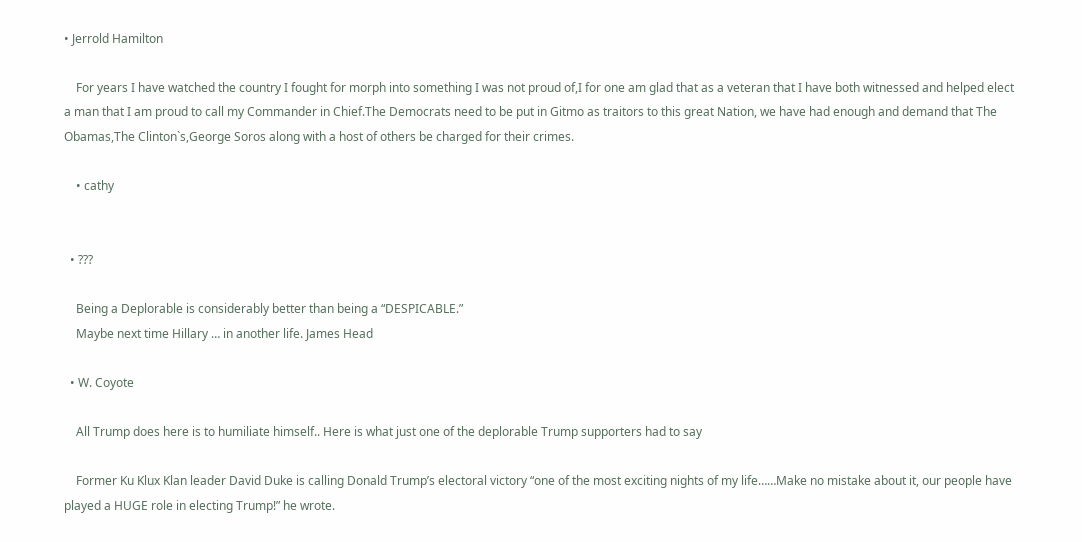• Jerrold Hamilton

    For years I have watched the country I fought for morph into something I was not proud of,I for one am glad that as a veteran that I have both witnessed and helped elect a man that I am proud to call my Commander in Chief.The Democrats need to be put in Gitmo as traitors to this great Nation, we have had enough and demand that The Obamas,The Clinton`s,George Soros along with a host of others be charged for their crimes.

    • cathy


  • ???

    Being a Deplorable is considerably better than being a “DESPICABLE.”
    Maybe next time Hillary … in another life. James Head

  • W. Coyote

    All Trump does here is to humiliate himself.. Here is what just one of the deplorable Trump supporters had to say

    Former Ku Klux Klan leader David Duke is calling Donald Trump’s electoral victory “one of the most exciting nights of my life……Make no mistake about it, our people have played a HUGE role in electing Trump!” he wrote.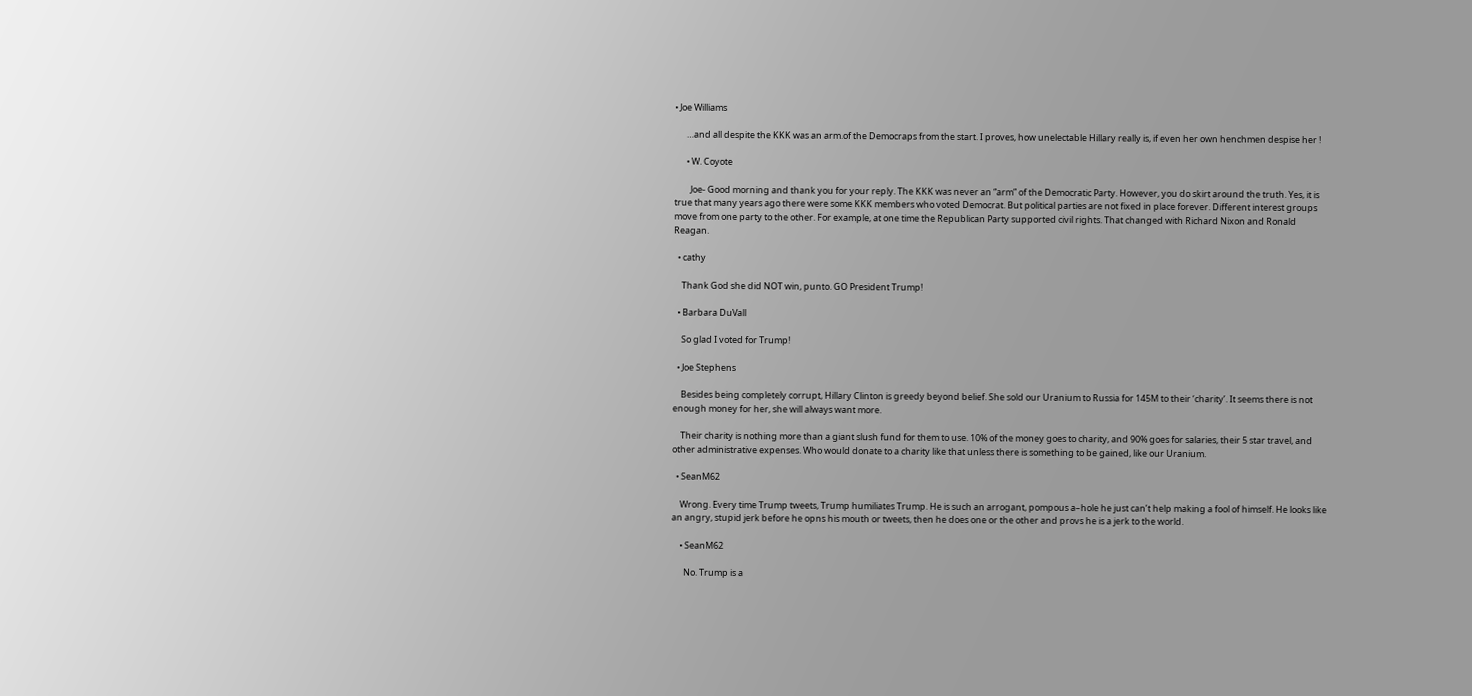• Joe Williams

      …and all despite the KKK was an arm.of the Democraps from the start. I proves, how unelectable Hillary really is, if even her own henchmen despise her !

      • W. Coyote

        Joe- Good morning and thank you for your reply. The KKK was never an “arm” of the Democratic Party. However, you do skirt around the truth. Yes, it is true that many years ago there were some KKK members who voted Democrat. But political parties are not fixed in place forever. Different interest groups move from one party to the other. For example, at one time the Republican Party supported civil rights. That changed with Richard Nixon and Ronald Reagan.

  • cathy

    Thank God she did NOT win, punto. GO President Trump!

  • Barbara DuVall

    So glad I voted for Trump!

  • Joe Stephens

    Besides being completely corrupt, Hillary Clinton is greedy beyond belief. She sold our Uranium to Russia for 145M to their ‘charity’. It seems there is not enough money for her, she will always want more.

    Their charity is nothing more than a giant slush fund for them to use. 10% of the money goes to charity, and 90% goes for salaries, their 5 star travel, and other administrative expenses. Who would donate to a charity like that unless there is something to be gained, like our Uranium.

  • SeanM62

    Wrong. Every time Trump tweets, Trump humiliates Trump. He is such an arrogant, pompous a–hole he just can’t help making a fool of himself. He looks like an angry, stupid jerk before he opns his mouth or tweets, then he does one or the other and provs he is a jerk to the world.

    • SeanM62

      No. Trump is a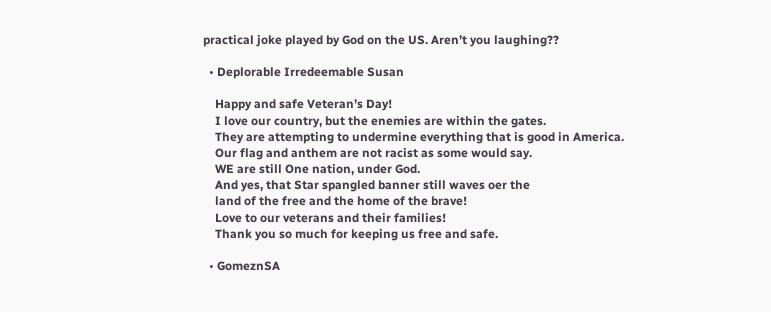practical joke played by God on the US. Aren’t you laughing??

  • Deplorable Irredeemable Susan

    Happy and safe Veteran’s Day!
    I love our country, but the enemies are within the gates.
    They are attempting to undermine everything that is good in America.
    Our flag and anthem are not racist as some would say.
    WE are still One nation, under God.
    And yes, that Star spangled banner still waves oer the
    land of the free and the home of the brave!
    Love to our veterans and their families!
    Thank you so much for keeping us free and safe.

  • GomeznSA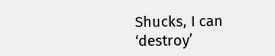Shucks, I can ‘destroy’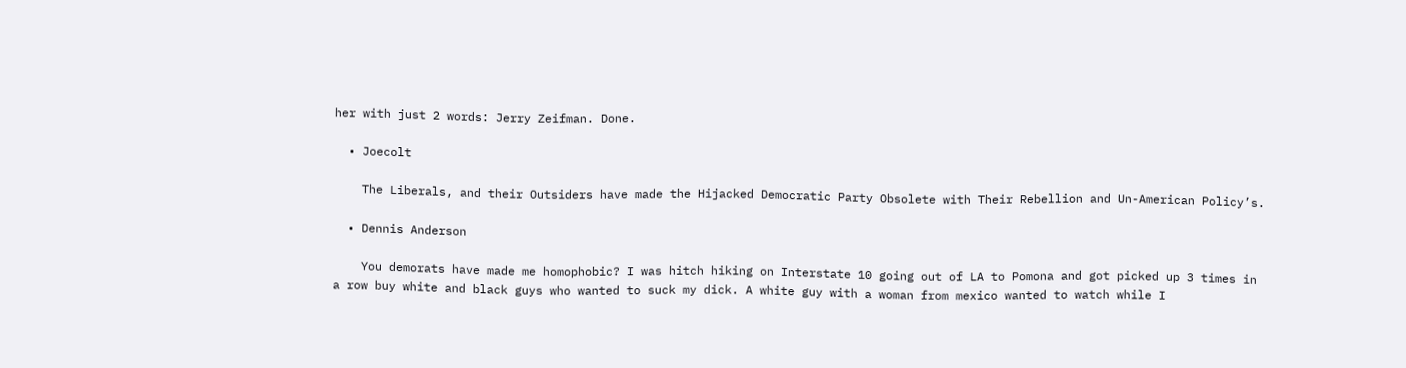her with just 2 words: Jerry Zeifman. Done.

  • Joecolt

    The Liberals, and their Outsiders have made the Hijacked Democratic Party Obsolete with Their Rebellion and Un-American Policy’s.

  • Dennis Anderson

    You demorats have made me homophobic? I was hitch hiking on Interstate 10 going out of LA to Pomona and got picked up 3 times in a row buy white and black guys who wanted to suck my dick. A white guy with a woman from mexico wanted to watch while I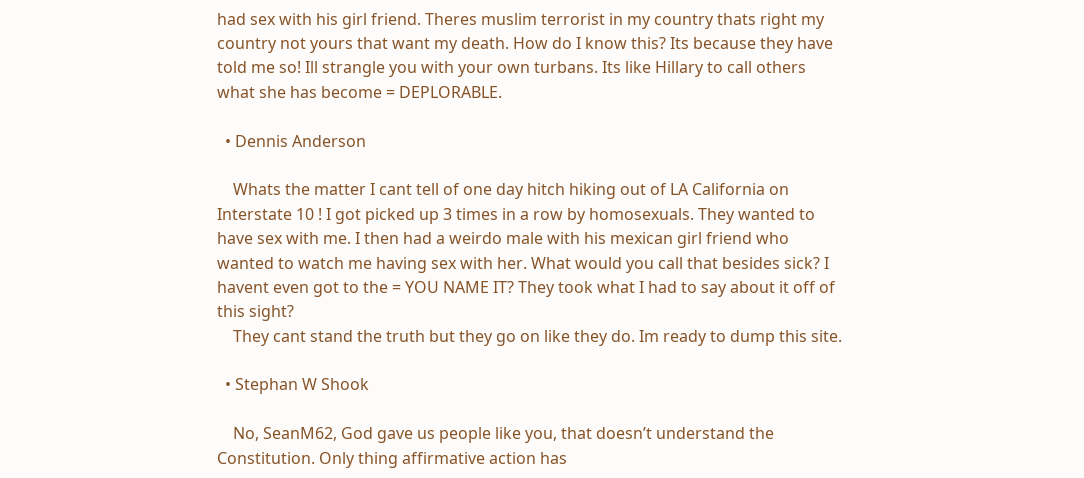had sex with his girl friend. Theres muslim terrorist in my country thats right my country not yours that want my death. How do I know this? Its because they have told me so! Ill strangle you with your own turbans. Its like Hillary to call others what she has become = DEPLORABLE.

  • Dennis Anderson

    Whats the matter I cant tell of one day hitch hiking out of LA California on Interstate 10 ! I got picked up 3 times in a row by homosexuals. They wanted to have sex with me. I then had a weirdo male with his mexican girl friend who wanted to watch me having sex with her. What would you call that besides sick? I havent even got to the = YOU NAME IT? They took what I had to say about it off of this sight?
    They cant stand the truth but they go on like they do. Im ready to dump this site.

  • Stephan W Shook

    No, SeanM62, God gave us people like you, that doesn’t understand the Constitution. Only thing affirmative action has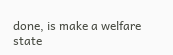done, is make a welfare state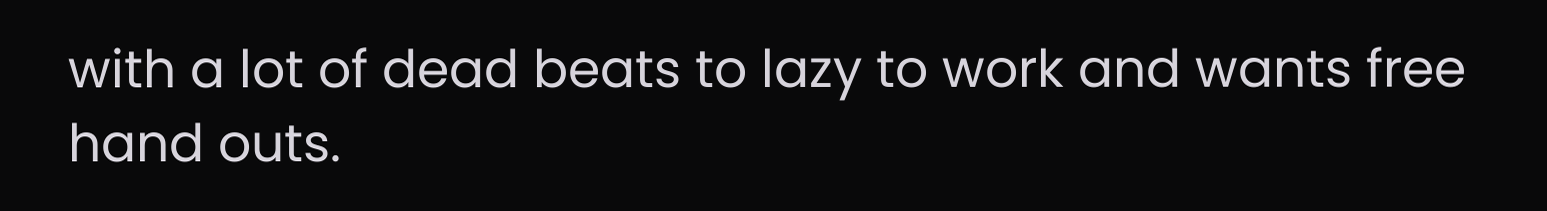with a lot of dead beats to lazy to work and wants free hand outs.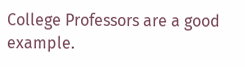College Professors are a good example.